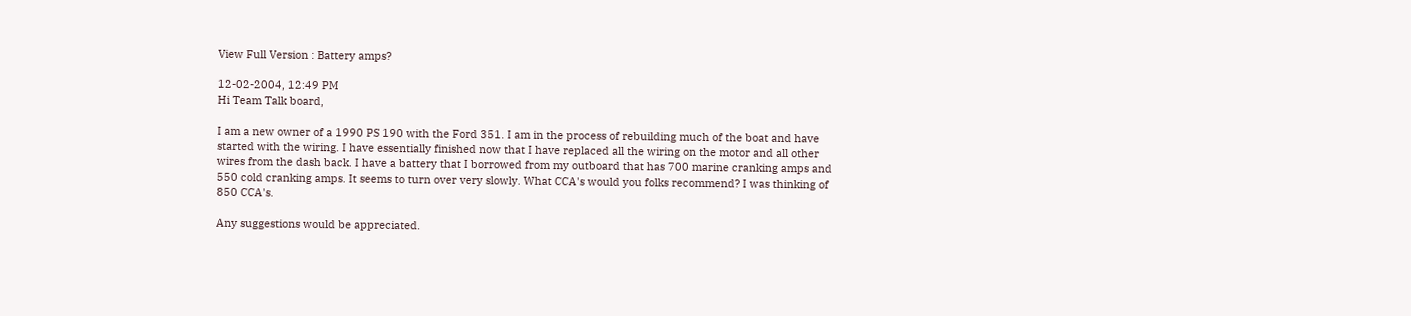View Full Version : Battery amps?

12-02-2004, 12:49 PM
Hi Team Talk board,

I am a new owner of a 1990 PS 190 with the Ford 351. I am in the process of rebuilding much of the boat and have started with the wiring. I have essentially finished now that I have replaced all the wiring on the motor and all other wires from the dash back. I have a battery that I borrowed from my outboard that has 700 marine cranking amps and 550 cold cranking amps. It seems to turn over very slowly. What CCA's would you folks recommend? I was thinking of 850 CCA's.

Any suggestions would be appreciated.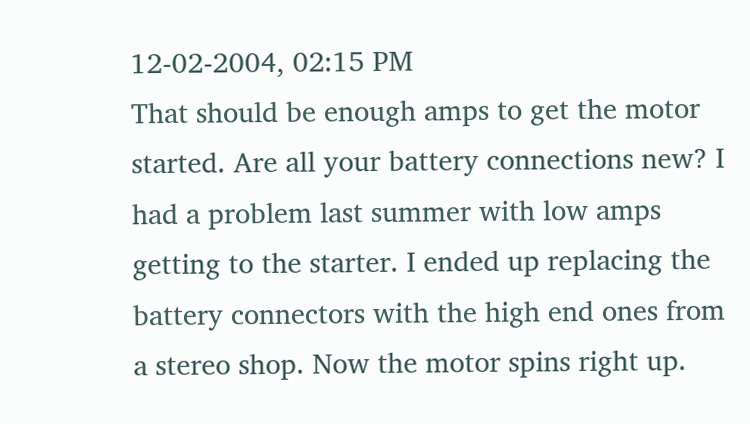12-02-2004, 02:15 PM
That should be enough amps to get the motor started. Are all your battery connections new? I had a problem last summer with low amps getting to the starter. I ended up replacing the battery connectors with the high end ones from a stereo shop. Now the motor spins right up.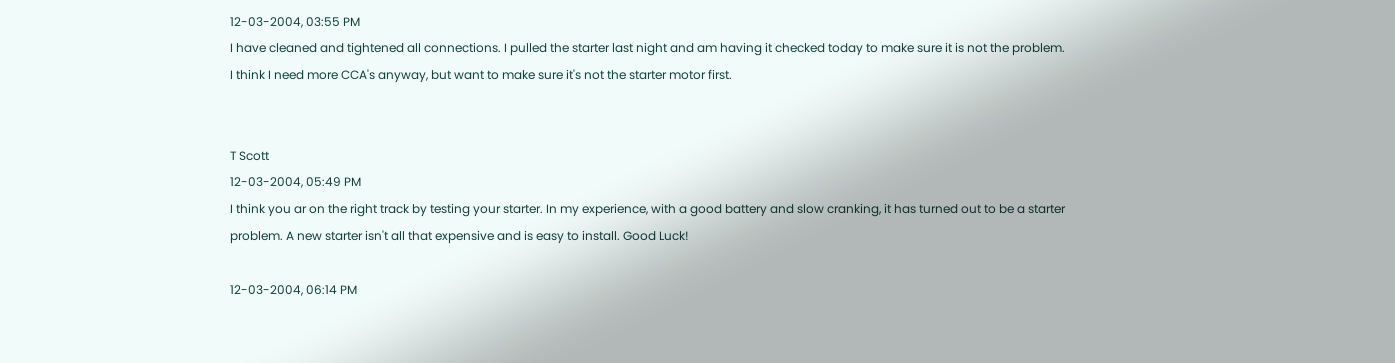12-03-2004, 03:55 PM
I have cleaned and tightened all connections. I pulled the starter last night and am having it checked today to make sure it is not the problem. I think I need more CCA's anyway, but want to make sure it's not the starter motor first.


T Scott
12-03-2004, 05:49 PM
I think you ar on the right track by testing your starter. In my experience, with a good battery and slow cranking, it has turned out to be a starter problem. A new starter isn't all that expensive and is easy to install. Good Luck!

12-03-2004, 06:14 PM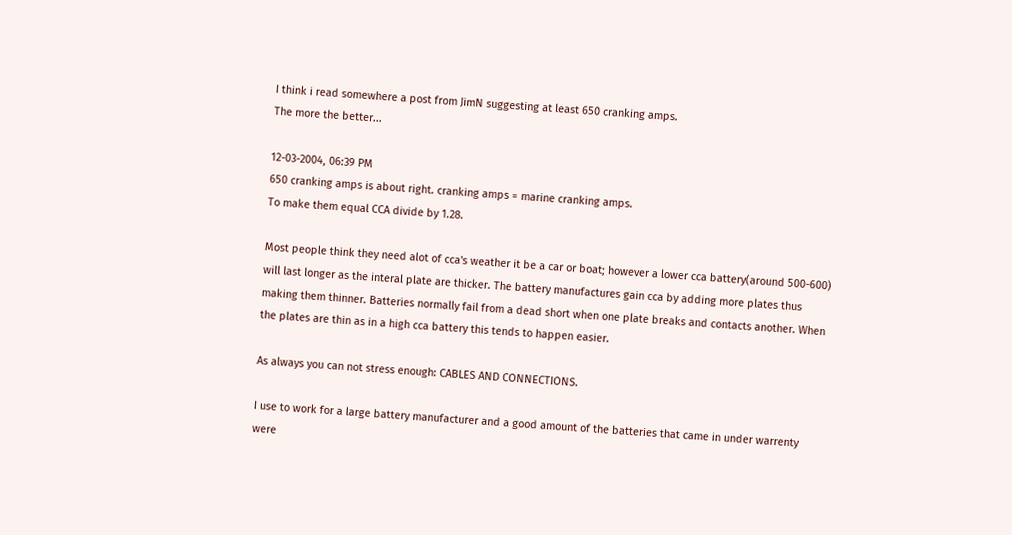I think i read somewhere a post from JimN suggesting at least 650 cranking amps.
The more the better...

12-03-2004, 06:39 PM
650 cranking amps is about right. cranking amps = marine cranking amps.
To make them equal CCA divide by 1.28.

Most people think they need alot of cca's weather it be a car or boat; however a lower cca battery(around 500-600) will last longer as the interal plate are thicker. The battery manufactures gain cca by adding more plates thus making them thinner. Batteries normally fail from a dead short when one plate breaks and contacts another. When the plates are thin as in a high cca battery this tends to happen easier.

As always you can not stress enough: CABLES AND CONNECTIONS.

I use to work for a large battery manufacturer and a good amount of the batteries that came in under warrenty were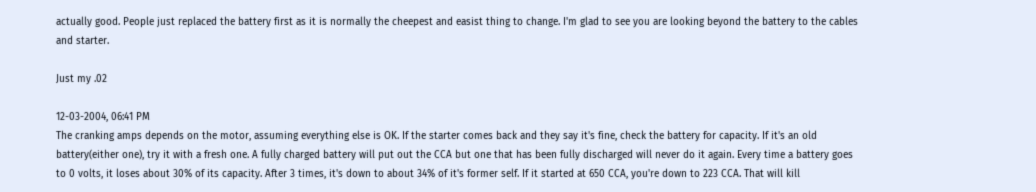actually good. People just replaced the battery first as it is normally the cheepest and easist thing to change. I'm glad to see you are looking beyond the battery to the cables and starter.

Just my .02

12-03-2004, 06:41 PM
The cranking amps depends on the motor, assuming everything else is OK. If the starter comes back and they say it's fine, check the battery for capacity. If it's an old battery(either one), try it with a fresh one. A fully charged battery will put out the CCA but one that has been fully discharged will never do it again. Every time a battery goes to 0 volts, it loses about 30% of its capacity. After 3 times, it's down to about 34% of it's former self. If it started at 650 CCA, you're down to 223 CCA. That will kill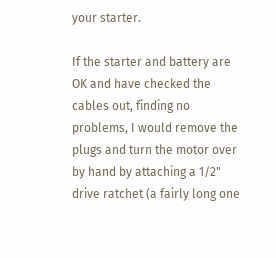your starter.

If the starter and battery are OK and have checked the cables out, finding no problems, I would remove the plugs and turn the motor over by hand by attaching a 1/2" drive ratchet (a fairly long one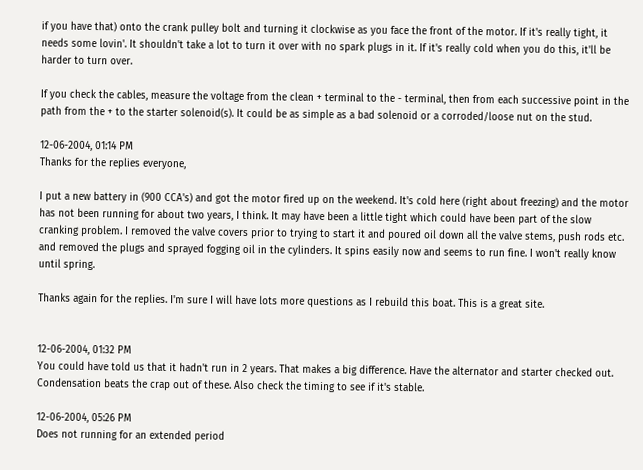if you have that) onto the crank pulley bolt and turning it clockwise as you face the front of the motor. If it's really tight, it needs some lovin'. It shouldn't take a lot to turn it over with no spark plugs in it. If it's really cold when you do this, it'll be harder to turn over.

If you check the cables, measure the voltage from the clean + terminal to the - terminal, then from each successive point in the path from the + to the starter solenoid(s). It could be as simple as a bad solenoid or a corroded/loose nut on the stud.

12-06-2004, 01:14 PM
Thanks for the replies everyone,

I put a new battery in (900 CCA's) and got the motor fired up on the weekend. It's cold here (right about freezing) and the motor has not been running for about two years, I think. It may have been a little tight which could have been part of the slow cranking problem. I removed the valve covers prior to trying to start it and poured oil down all the valve stems, push rods etc. and removed the plugs and sprayed fogging oil in the cylinders. It spins easily now and seems to run fine. I won't really know until spring.

Thanks again for the replies. I'm sure I will have lots more questions as I rebuild this boat. This is a great site.


12-06-2004, 01:32 PM
You could have told us that it hadn't run in 2 years. That makes a big difference. Have the alternator and starter checked out. Condensation beats the crap out of these. Also check the timing to see if it's stable.

12-06-2004, 05:26 PM
Does not running for an extended period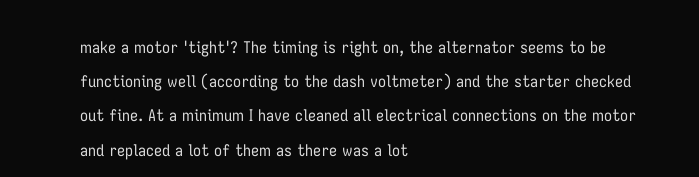make a motor 'tight'? The timing is right on, the alternator seems to be functioning well (according to the dash voltmeter) and the starter checked out fine. At a minimum I have cleaned all electrical connections on the motor and replaced a lot of them as there was a lot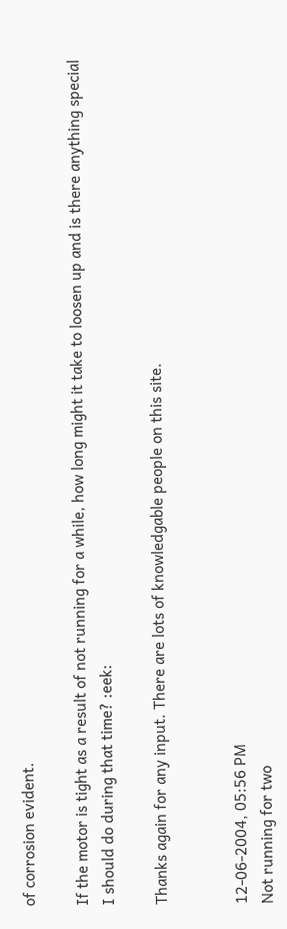of corrosion evident.

If the motor is tight as a result of not running for a while, how long might it take to loosen up and is there anything special I should do during that time? :eek:

Thanks again for any input. There are lots of knowledgable people on this site.


12-06-2004, 05:56 PM
Not running for two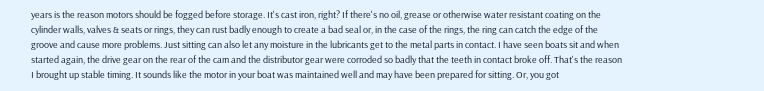years is the reason motors should be fogged before storage. It's cast iron, right? If there's no oil, grease or otherwise water resistant coating on the cylinder walls, valves & seats or rings, they can rust badly enough to create a bad seal or, in the case of the rings, the ring can catch the edge of the groove and cause more problems. Just sitting can also let any moisture in the lubricants get to the metal parts in contact. I have seen boats sit and when started again, the drive gear on the rear of the cam and the distributor gear were corroded so badly that the teeth in contact broke off. That's the reason I brought up stable timing. It sounds like the motor in your boat was maintained well and may have been prepared for sitting. Or, you got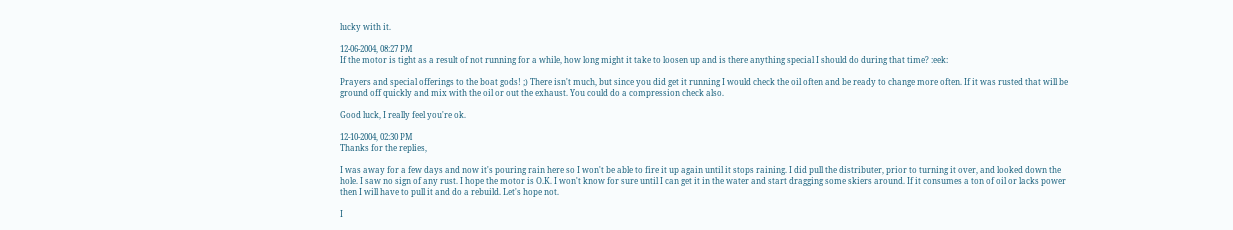lucky with it.

12-06-2004, 08:27 PM
If the motor is tight as a result of not running for a while, how long might it take to loosen up and is there anything special I should do during that time? :eek:

Prayers and special offerings to the boat gods! ;) There isn't much, but since you did get it running I would check the oil often and be ready to change more often. If it was rusted that will be ground off quickly and mix with the oil or out the exhaust. You could do a compression check also.

Good luck, I really feel you're ok.

12-10-2004, 02:30 PM
Thanks for the replies,

I was away for a few days and now it's pouring rain here so I won't be able to fire it up again until it stops raining. I did pull the distributer, prior to turning it over, and looked down the hole. I saw no sign of any rust. I hope the motor is O.K. I won't know for sure until I can get it in the water and start dragging some skiers around. If it consumes a ton of oil or lacks power then I will have to pull it and do a rebuild. Let's hope not.

I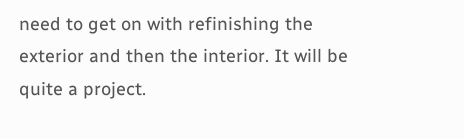need to get on with refinishing the exterior and then the interior. It will be quite a project.